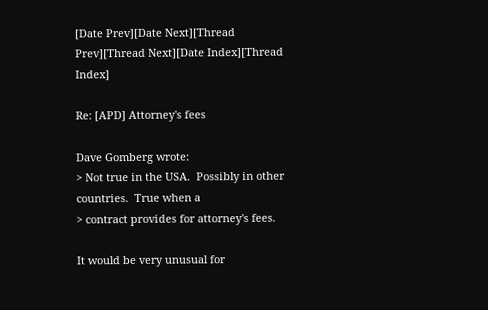[Date Prev][Date Next][Thread Prev][Thread Next][Date Index][Thread Index]

Re: [APD] Attorney's fees

Dave Gomberg wrote:
> Not true in the USA.  Possibly in other countries.  True when a
> contract provides for attorney's fees.

It would be very unusual for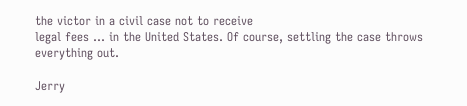the victor in a civil case not to receive
legal fees ... in the United States. Of course, settling the case throws
everything out.

Jerry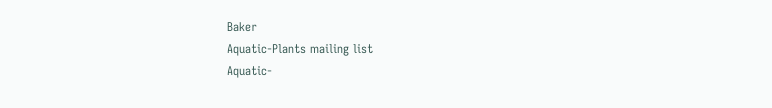Baker
Aquatic-Plants mailing list
Aquatic-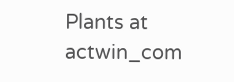Plants at actwin_com